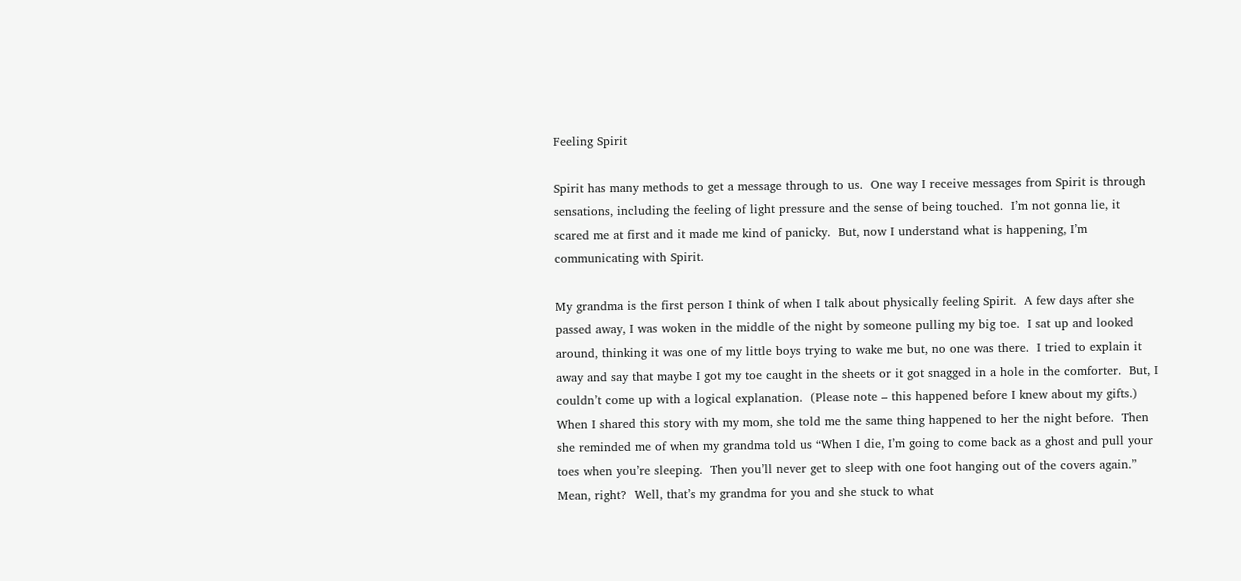Feeling Spirit

Spirit has many methods to get a message through to us.  One way I receive messages from Spirit is through sensations, including the feeling of light pressure and the sense of being touched.  I’m not gonna lie, it scared me at first and it made me kind of panicky.  But, now I understand what is happening, I’m communicating with Spirit.

My grandma is the first person I think of when I talk about physically feeling Spirit.  A few days after she passed away, I was woken in the middle of the night by someone pulling my big toe.  I sat up and looked around, thinking it was one of my little boys trying to wake me but, no one was there.  I tried to explain it away and say that maybe I got my toe caught in the sheets or it got snagged in a hole in the comforter.  But, I couldn’t come up with a logical explanation.  (Please note – this happened before I knew about my gifts.)  When I shared this story with my mom, she told me the same thing happened to her the night before.  Then she reminded me of when my grandma told us “When I die, I’m going to come back as a ghost and pull your toes when you’re sleeping.  Then you’ll never get to sleep with one foot hanging out of the covers again.”  Mean, right?  Well, that’s my grandma for you and she stuck to what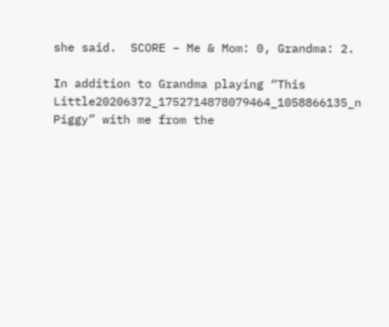she said.  SCORE – Me & Mom: 0, Grandma: 2.

In addition to Grandma playing “This Little20206372_1752714878079464_1058866135_n Piggy” with me from the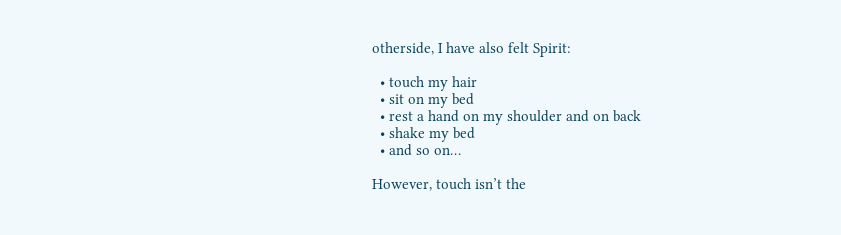otherside, I have also felt Spirit:

  • touch my hair
  • sit on my bed
  • rest a hand on my shoulder and on back
  • shake my bed
  • and so on…

However, touch isn’t the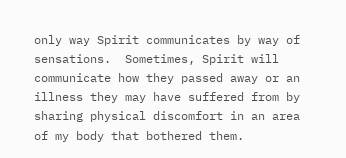only way Spirit communicates by way of sensations.  Sometimes, Spirit will communicate how they passed away or an illness they may have suffered from by sharing physical discomfort in an area of my body that bothered them.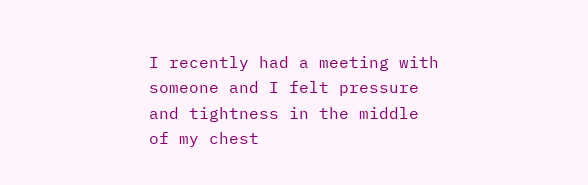I recently had a meeting with someone and I felt pressure and tightness in the middle of my chest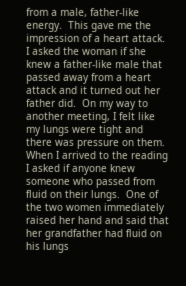from a male, father-like energy.  This gave me the impression of a heart attack.  I asked the woman if she knew a father-like male that passed away from a heart attack and it turned out her father did.  On my way to another meeting, I felt like my lungs were tight and there was pressure on them.  When I arrived to the reading I asked if anyone knew someone who passed from fluid on their lungs.  One of the two women immediately raised her hand and said that her grandfather had fluid on his lungs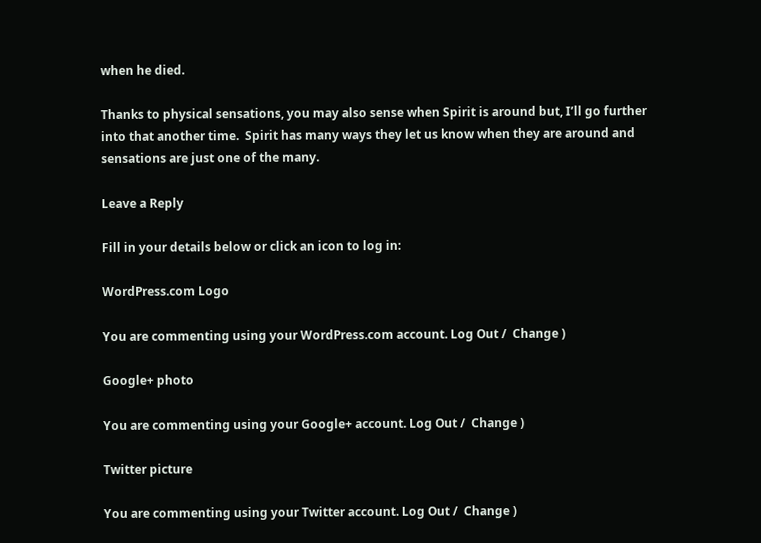when he died.

Thanks to physical sensations, you may also sense when Spirit is around but, I’ll go further into that another time.  Spirit has many ways they let us know when they are around and sensations are just one of the many.

Leave a Reply

Fill in your details below or click an icon to log in:

WordPress.com Logo

You are commenting using your WordPress.com account. Log Out /  Change )

Google+ photo

You are commenting using your Google+ account. Log Out /  Change )

Twitter picture

You are commenting using your Twitter account. Log Out /  Change )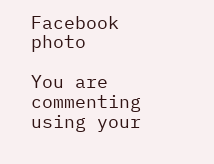Facebook photo

You are commenting using your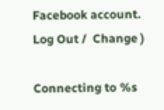Facebook account. Log Out /  Change )

Connecting to %s